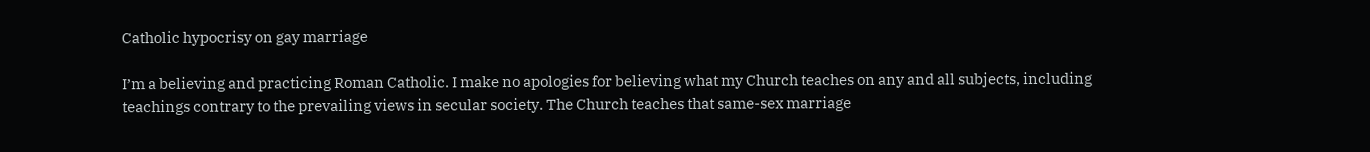Catholic hypocrisy on gay marriage

I’m a believing and practicing Roman Catholic. I make no apologies for believing what my Church teaches on any and all subjects, including teachings contrary to the prevailing views in secular society. The Church teaches that same-sex marriage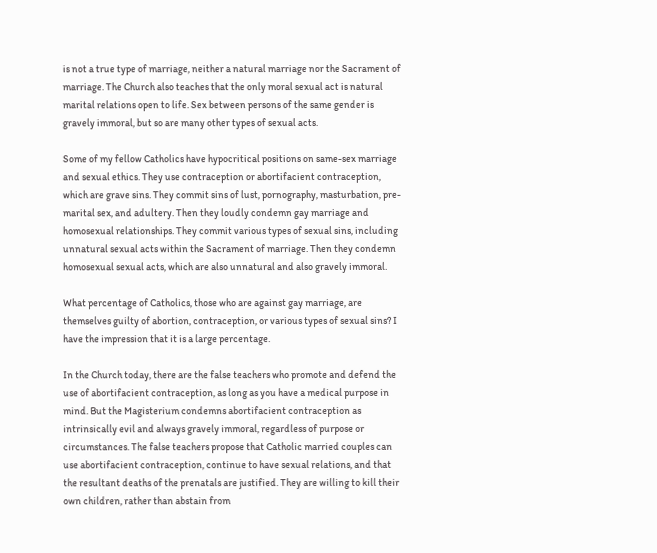is not a true type of marriage, neither a natural marriage nor the Sacrament of marriage. The Church also teaches that the only moral sexual act is natural marital relations open to life. Sex between persons of the same gender is gravely immoral, but so are many other types of sexual acts.

Some of my fellow Catholics have hypocritical positions on same-sex marriage and sexual ethics. They use contraception or abortifacient contraception, which are grave sins. They commit sins of lust, pornography, masturbation, pre-marital sex, and adultery. Then they loudly condemn gay marriage and homosexual relationships. They commit various types of sexual sins, including unnatural sexual acts within the Sacrament of marriage. Then they condemn homosexual sexual acts, which are also unnatural and also gravely immoral.

What percentage of Catholics, those who are against gay marriage, are themselves guilty of abortion, contraception, or various types of sexual sins? I have the impression that it is a large percentage.

In the Church today, there are the false teachers who promote and defend the use of abortifacient contraception, as long as you have a medical purpose in mind. But the Magisterium condemns abortifacient contraception as intrinsically evil and always gravely immoral, regardless of purpose or circumstances. The false teachers propose that Catholic married couples can use abortifacient contraception, continue to have sexual relations, and that the resultant deaths of the prenatals are justified. They are willing to kill their own children, rather than abstain from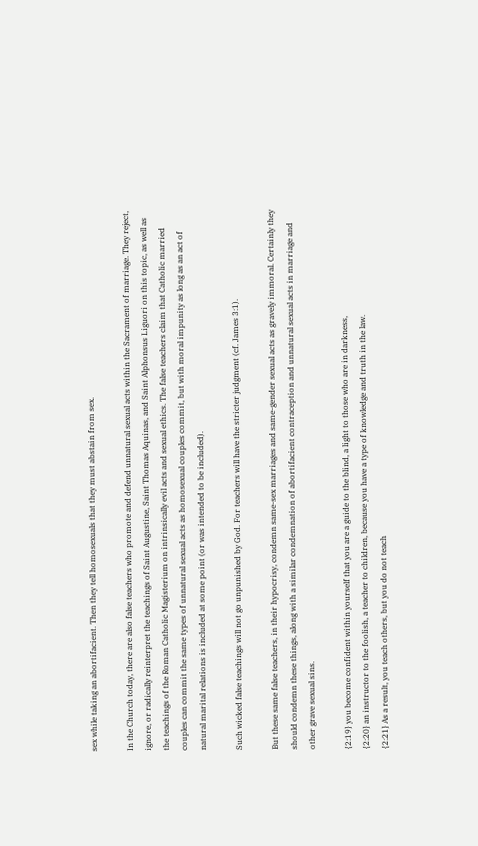sex while taking an abortifacient. Then they tell homosexuals that they must abstain from sex.

In the Church today, there are also false teachers who promote and defend unnatural sexual acts within the Sacrament of marriage. They reject, ignore, or radically reinterpret the teachings of Saint Augustine, Saint Thomas Aquinas, and Saint Alphonsus Liguori on this topic, as well as the teachings of the Roman Catholic Magisterium on intrinsically evil acts and sexual ethics. The false teachers claim that Catholic married couples can commit the same types of unnatural sexual acts as homosexual couples commit, but with moral impunity as long as an act of natural marital relations is included at some point (or was intended to be included).

Such wicked false teachings will not go unpunished by God. For teachers will have the stricter judgment (cf. James 3:1).

But these same false teachers, in their hypocrisy, condemn same-sex marriages and same-gender sexual acts as gravely immoral. Certainly they should condemn these things, along with a similar condemnation of abortifacient contraception and unnatural sexual acts in marriage and other grave sexual sins.

{2:19} you become confident within yourself that you are a guide to the blind, a light to those who are in darkness,
{2:20} an instructor to the foolish, a teacher to children, because you have a type of knowledge and truth in the law.
{2:21} As a result, you teach others, but you do not teach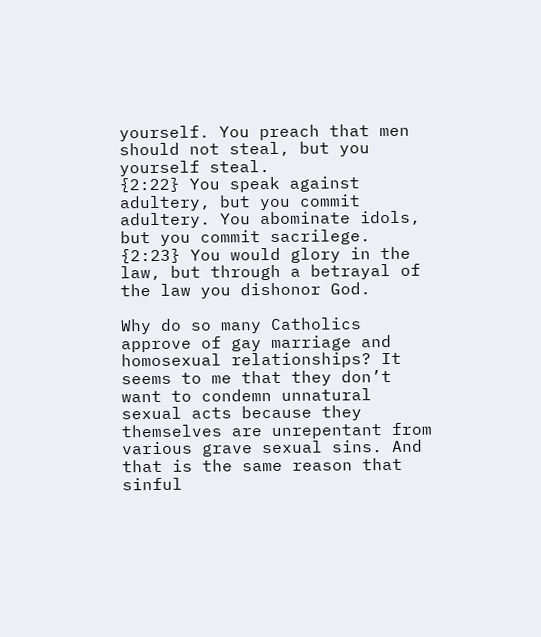yourself. You preach that men should not steal, but you yourself steal.
{2:22} You speak against adultery, but you commit adultery. You abominate idols, but you commit sacrilege.
{2:23} You would glory in the law, but through a betrayal of the law you dishonor God.

Why do so many Catholics approve of gay marriage and homosexual relationships? It seems to me that they don’t want to condemn unnatural sexual acts because they themselves are unrepentant from various grave sexual sins. And that is the same reason that sinful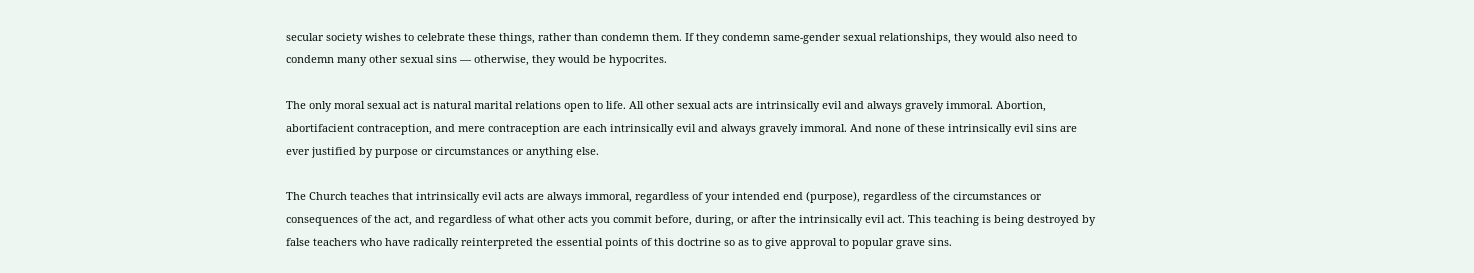secular society wishes to celebrate these things, rather than condemn them. If they condemn same-gender sexual relationships, they would also need to condemn many other sexual sins — otherwise, they would be hypocrites.

The only moral sexual act is natural marital relations open to life. All other sexual acts are intrinsically evil and always gravely immoral. Abortion, abortifacient contraception, and mere contraception are each intrinsically evil and always gravely immoral. And none of these intrinsically evil sins are ever justified by purpose or circumstances or anything else.

The Church teaches that intrinsically evil acts are always immoral, regardless of your intended end (purpose), regardless of the circumstances or consequences of the act, and regardless of what other acts you commit before, during, or after the intrinsically evil act. This teaching is being destroyed by false teachers who have radically reinterpreted the essential points of this doctrine so as to give approval to popular grave sins.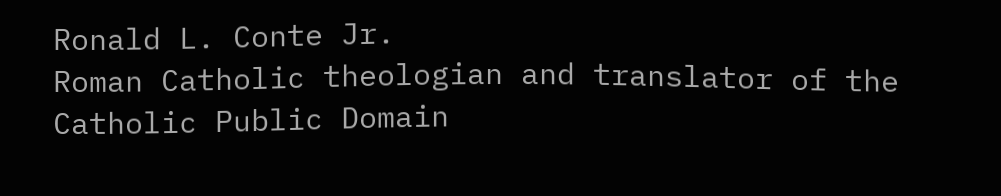Ronald L. Conte Jr.
Roman Catholic theologian and translator of the Catholic Public Domain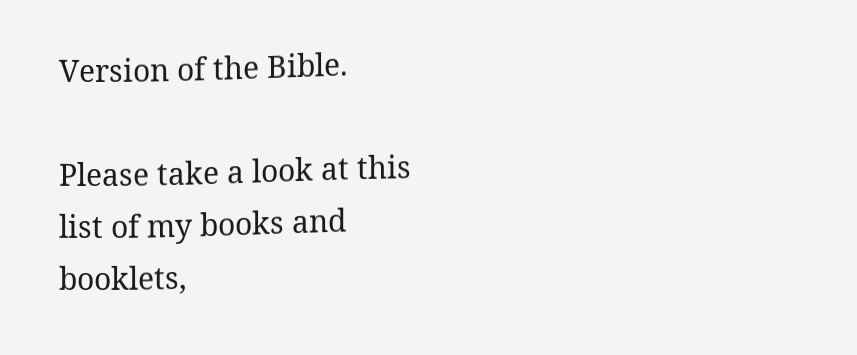Version of the Bible.

Please take a look at this list of my books and booklets,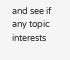and see if any topic interests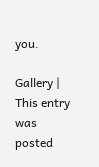you.

Gallery | This entry was posted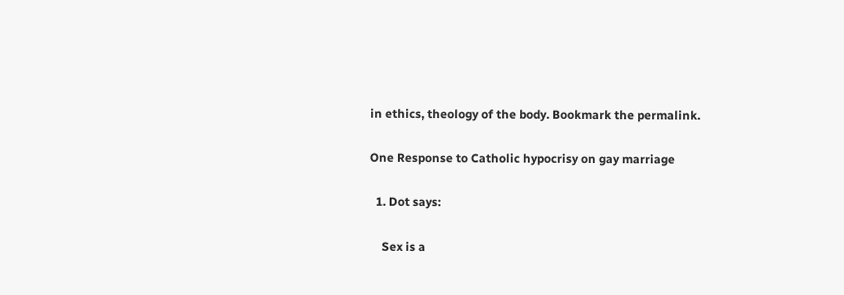in ethics, theology of the body. Bookmark the permalink.

One Response to Catholic hypocrisy on gay marriage

  1. Dot says:

    Sex is a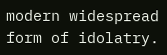modern widespread form of idolatry.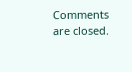Comments are closed.